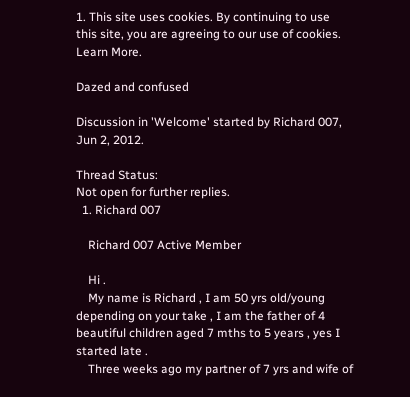1. This site uses cookies. By continuing to use this site, you are agreeing to our use of cookies. Learn More.

Dazed and confused

Discussion in 'Welcome' started by Richard 007, Jun 2, 2012.

Thread Status:
Not open for further replies.
  1. Richard 007

    Richard 007 Active Member

    Hi .
    My name is Richard , I am 50 yrs old/young depending on your take , I am the father of 4 beautiful children aged 7 mths to 5 years , yes I started late .
    Three weeks ago my partner of 7 yrs and wife of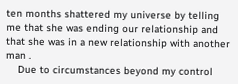ten months shattered my universe by telling me that she was ending our relationship and that she was in a new relationship with another man .
    Due to circumstances beyond my control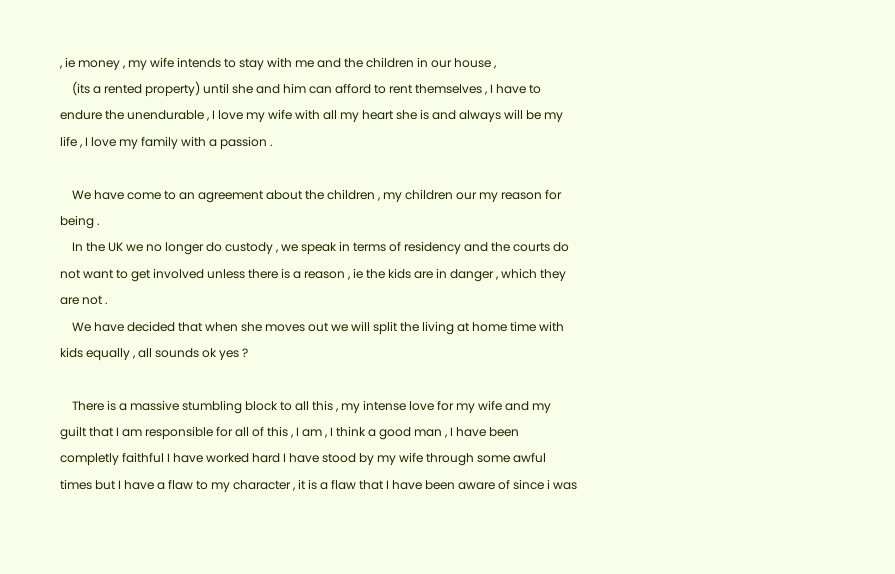, ie money , my wife intends to stay with me and the children in our house ,
    (its a rented property) until she and him can afford to rent themselves , I have to endure the unendurable , I love my wife with all my heart she is and always will be my life , I love my family with a passion .

    We have come to an agreement about the children , my children our my reason for being .
    In the UK we no longer do custody , we speak in terms of residency and the courts do not want to get involved unless there is a reason , ie the kids are in danger , which they are not .
    We have decided that when she moves out we will split the living at home time with kids equally , all sounds ok yes ?

    There is a massive stumbling block to all this , my intense love for my wife and my guilt that I am responsible for all of this , I am , I think a good man , I have been completly faithful I have worked hard I have stood by my wife through some awful times but I have a flaw to my character , it is a flaw that I have been aware of since i was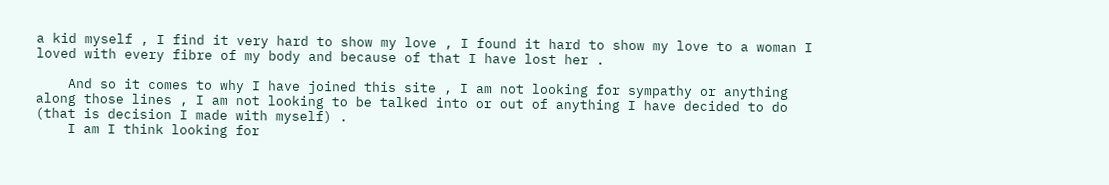a kid myself , I find it very hard to show my love , I found it hard to show my love to a woman I loved with every fibre of my body and because of that I have lost her .

    And so it comes to why I have joined this site , I am not looking for sympathy or anything along those lines , I am not looking to be talked into or out of anything I have decided to do (that is decision I made with myself) .
    I am I think looking for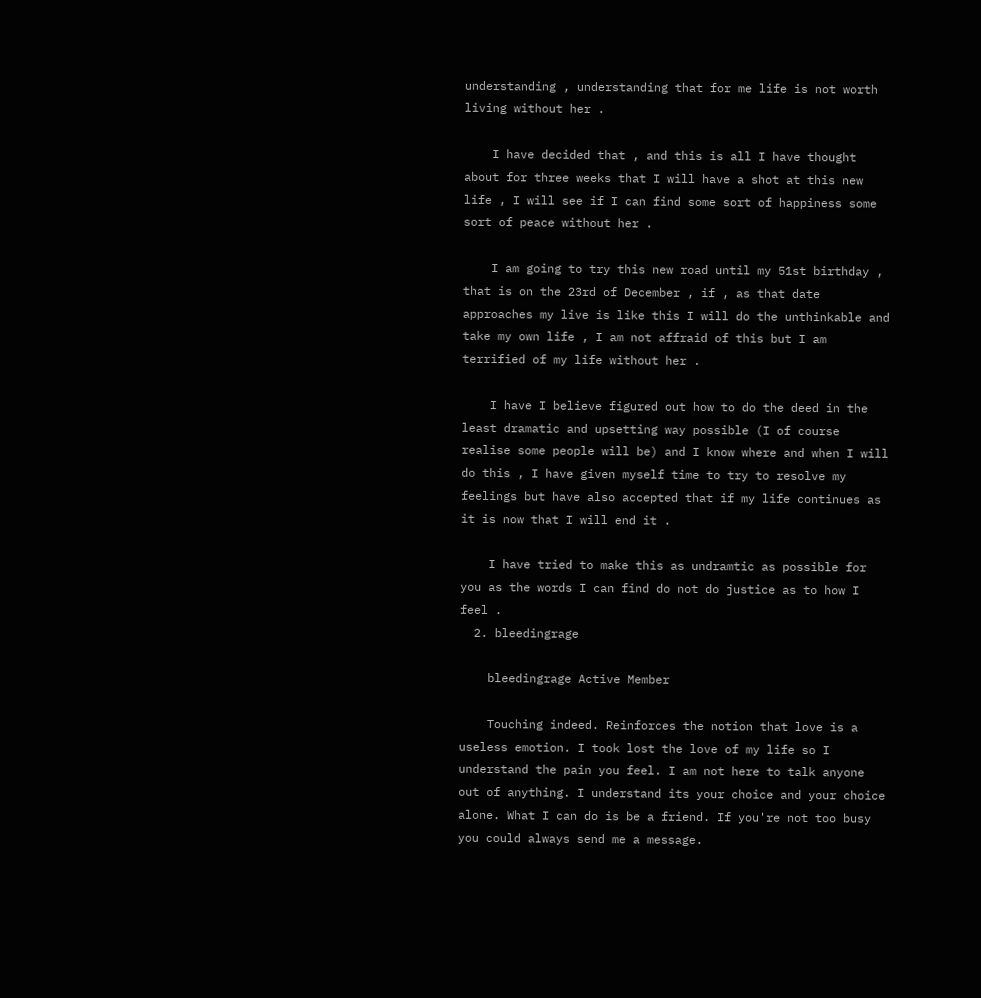understanding , understanding that for me life is not worth living without her .

    I have decided that , and this is all I have thought about for three weeks that I will have a shot at this new life , I will see if I can find some sort of happiness some sort of peace without her .

    I am going to try this new road until my 51st birthday , that is on the 23rd of December , if , as that date approaches my live is like this I will do the unthinkable and take my own life , I am not affraid of this but I am terrified of my life without her .

    I have I believe figured out how to do the deed in the least dramatic and upsetting way possible (I of course realise some people will be) and I know where and when I will do this , I have given myself time to try to resolve my feelings but have also accepted that if my life continues as it is now that I will end it .

    I have tried to make this as undramtic as possible for you as the words I can find do not do justice as to how I feel .
  2. bleedingrage

    bleedingrage Active Member

    Touching indeed. Reinforces the notion that love is a useless emotion. I took lost the love of my life so I understand the pain you feel. I am not here to talk anyone out of anything. I understand its your choice and your choice alone. What I can do is be a friend. If you're not too busy you could always send me a message.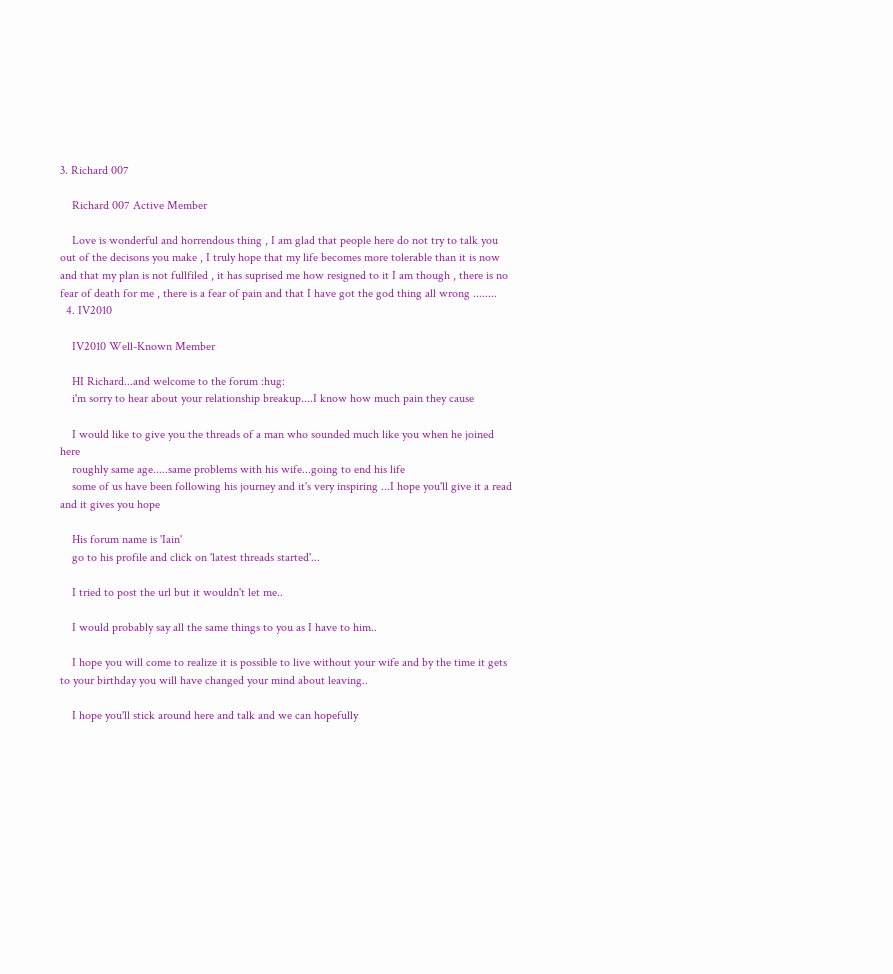3. Richard 007

    Richard 007 Active Member

    Love is wonderful and horrendous thing , I am glad that people here do not try to talk you out of the decisons you make , I truly hope that my life becomes more tolerable than it is now and that my plan is not fullfiled , it has suprised me how resigned to it I am though , there is no fear of death for me , there is a fear of pain and that I have got the god thing all wrong ........
  4. IV2010

    IV2010 Well-Known Member

    HI Richard...and welcome to the forum :hug:
    i'm sorry to hear about your relationship breakup....I know how much pain they cause

    I would like to give you the threads of a man who sounded much like you when he joined here
    roughly same age.....same problems with his wife...going to end his life
    some of us have been following his journey and it's very inspiring ...I hope you'll give it a read and it gives you hope

    His forum name is 'Iain'
    go to his profile and click on 'latest threads started'...

    I tried to post the url but it wouldn't let me..

    I would probably say all the same things to you as I have to him..

    I hope you will come to realize it is possible to live without your wife and by the time it gets to your birthday you will have changed your mind about leaving..

    I hope you'll stick around here and talk and we can hopefully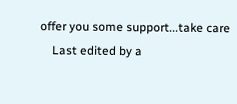offer you some support...take care
    Last edited by a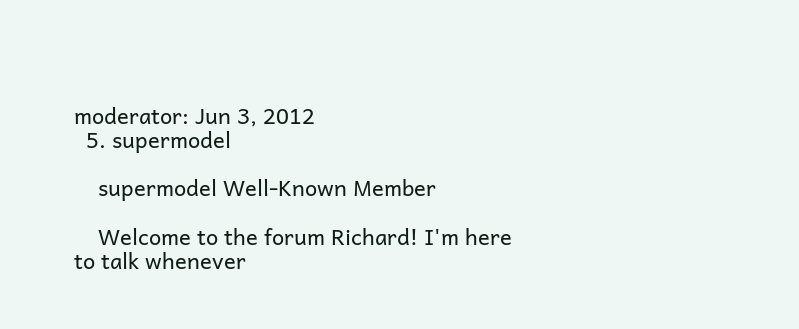moderator: Jun 3, 2012
  5. supermodel

    supermodel Well-Known Member

    Welcome to the forum Richard! I'm here to talk whenever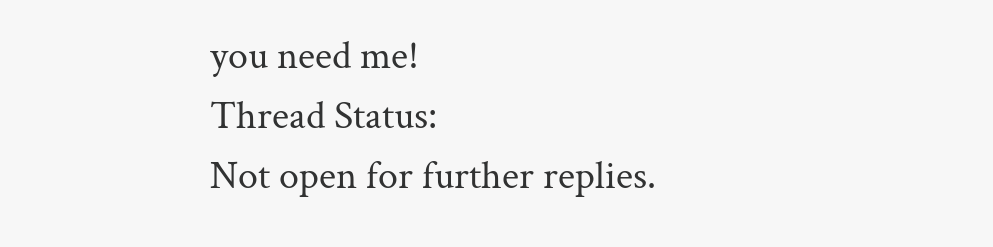you need me!
Thread Status:
Not open for further replies.